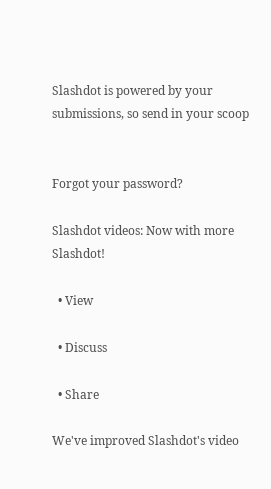Slashdot is powered by your submissions, so send in your scoop


Forgot your password?

Slashdot videos: Now with more Slashdot!

  • View

  • Discuss

  • Share

We've improved Slashdot's video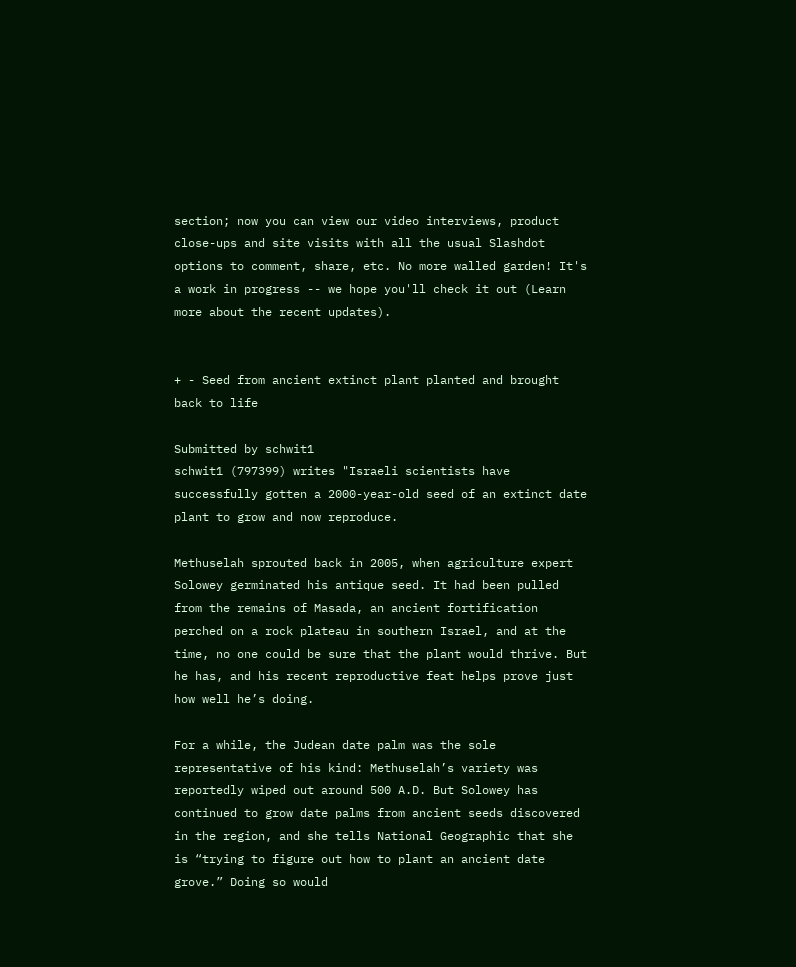section; now you can view our video interviews, product close-ups and site visits with all the usual Slashdot options to comment, share, etc. No more walled garden! It's a work in progress -- we hope you'll check it out (Learn more about the recent updates).


+ - Seed from ancient extinct plant planted and brought back to life

Submitted by schwit1
schwit1 (797399) writes "Israeli scientists have successfully gotten a 2000-year-old seed of an extinct date plant to grow and now reproduce.

Methuselah sprouted back in 2005, when agriculture expert Solowey germinated his antique seed. It had been pulled from the remains of Masada, an ancient fortification perched on a rock plateau in southern Israel, and at the time, no one could be sure that the plant would thrive. But he has, and his recent reproductive feat helps prove just how well he’s doing.

For a while, the Judean date palm was the sole representative of his kind: Methuselah’s variety was reportedly wiped out around 500 A.D. But Solowey has continued to grow date palms from ancient seeds discovered in the region, and she tells National Geographic that she is “trying to figure out how to plant an ancient date grove.” Doing so would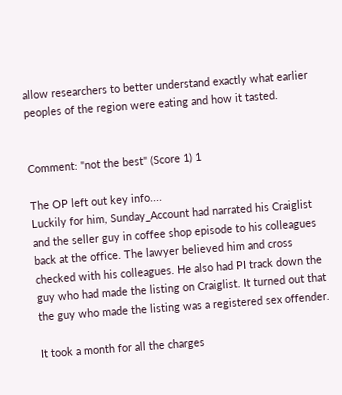allow researchers to better understand exactly what earlier peoples of the region were eating and how it tasted.


Comment: "not the best" (Score 1) 1

The OP left out key info....
Luckily for him, Sunday_Account had narrated his Craiglist and the seller guy in coffee shop episode to his colleagues back at the office. The lawyer believed him and cross checked with his colleagues. He also had PI track down the guy who had made the listing on Craiglist. It turned out that the guy who made the listing was a registered sex offender.

It took a month for all the charges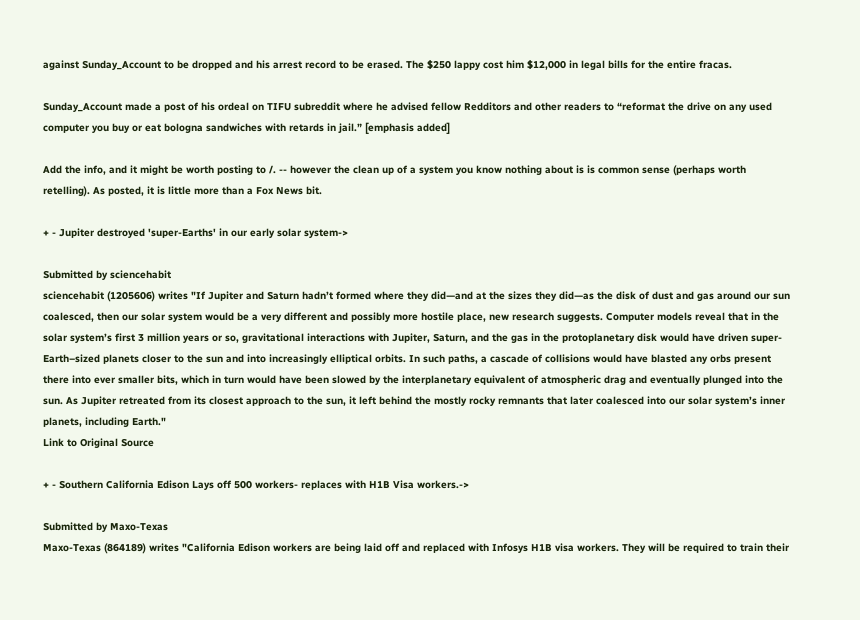against Sunday_Account to be dropped and his arrest record to be erased. The $250 lappy cost him $12,000 in legal bills for the entire fracas.

Sunday_Account made a post of his ordeal on TIFU subreddit where he advised fellow Redditors and other readers to “reformat the drive on any used computer you buy or eat bologna sandwiches with retards in jail.” [emphasis added]

Add the info, and it might be worth posting to /. -- however the clean up of a system you know nothing about is is common sense (perhaps worth retelling). As posted, it is little more than a Fox News bit.

+ - Jupiter destroyed 'super-Earths' in our early solar system->

Submitted by sciencehabit
sciencehabit (1205606) writes "If Jupiter and Saturn hadn’t formed where they did—and at the sizes they did—as the disk of dust and gas around our sun coalesced, then our solar system would be a very different and possibly more hostile place, new research suggests. Computer models reveal that in the solar system’s first 3 million years or so, gravitational interactions with Jupiter, Saturn, and the gas in the protoplanetary disk would have driven super-Earth–sized planets closer to the sun and into increasingly elliptical orbits. In such paths, a cascade of collisions would have blasted any orbs present there into ever smaller bits, which in turn would have been slowed by the interplanetary equivalent of atmospheric drag and eventually plunged into the sun. As Jupiter retreated from its closest approach to the sun, it left behind the mostly rocky remnants that later coalesced into our solar system’s inner planets, including Earth."
Link to Original Source

+ - Southern California Edison Lays off 500 workers- replaces with H1B Visa workers.->

Submitted by Maxo-Texas
Maxo-Texas (864189) writes "California Edison workers are being laid off and replaced with Infosys H1B visa workers. They will be required to train their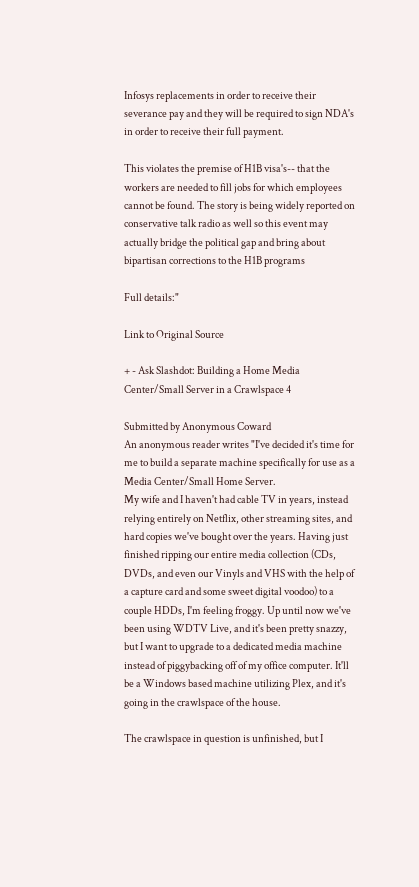Infosys replacements in order to receive their severance pay and they will be required to sign NDA's in order to receive their full payment.

This violates the premise of H1B visa's-- that the workers are needed to fill jobs for which employees cannot be found. The story is being widely reported on conservative talk radio as well so this event may actually bridge the political gap and bring about bipartisan corrections to the H1B programs

Full details:"

Link to Original Source

+ - Ask Slashdot: Building a Home Media Center/Small Server in a Crawlspace 4

Submitted by Anonymous Coward
An anonymous reader writes "I've decided it's time for me to build a separate machine specifically for use as a Media Center/Small Home Server.
My wife and I haven't had cable TV in years, instead relying entirely on Netflix, other streaming sites, and hard copies we've bought over the years. Having just finished ripping our entire media collection (CDs, DVDs, and even our Vinyls and VHS with the help of a capture card and some sweet digital voodoo) to a couple HDDs, I'm feeling froggy. Up until now we've been using WDTV Live, and it's been pretty snazzy, but I want to upgrade to a dedicated media machine instead of piggybacking off of my office computer. It'll be a Windows based machine utilizing Plex, and it's going in the crawlspace of the house.

The crawlspace in question is unfinished, but I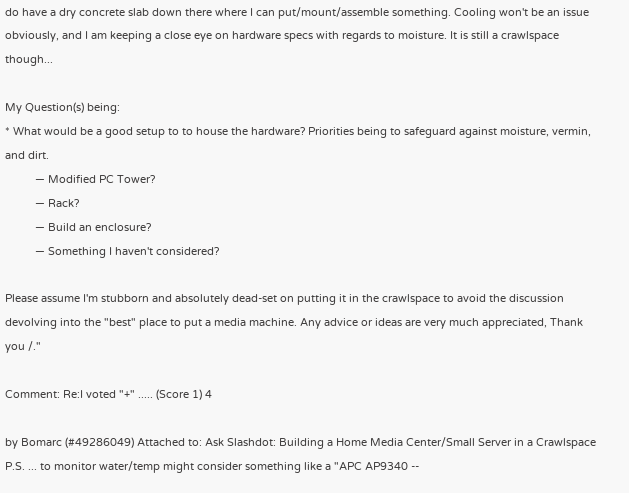do have a dry concrete slab down there where I can put/mount/assemble something. Cooling won't be an issue obviously, and I am keeping a close eye on hardware specs with regards to moisture. It is still a crawlspace though...

My Question(s) being:
* What would be a good setup to to house the hardware? Priorities being to safeguard against moisture, vermin, and dirt.
          — Modified PC Tower?
          — Rack?
          — Build an enclosure?
          — Something I haven't considered?

Please assume I'm stubborn and absolutely dead-set on putting it in the crawlspace to avoid the discussion devolving into the "best" place to put a media machine. Any advice or ideas are very much appreciated, Thank you /."

Comment: Re:I voted "+" ..... (Score 1) 4

by Bomarc (#49286049) Attached to: Ask Slashdot: Building a Home Media Center/Small Server in a Crawlspace
P.S. ... to monitor water/temp might consider something like a "APC AP9340 --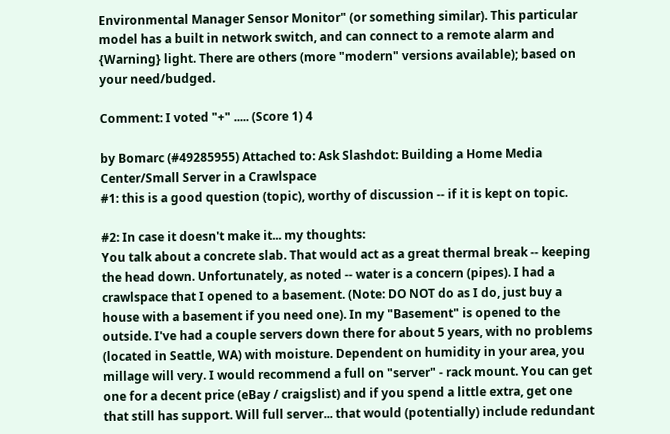Environmental Manager Sensor Monitor" (or something similar). This particular model has a built in network switch, and can connect to a remote alarm and {Warning} light. There are others (more "modern" versions available); based on your need/budged.

Comment: I voted "+" ..... (Score 1) 4

by Bomarc (#49285955) Attached to: Ask Slashdot: Building a Home Media Center/Small Server in a Crawlspace
#1: this is a good question (topic), worthy of discussion -- if it is kept on topic.

#2: In case it doesn't make it... my thoughts:
You talk about a concrete slab. That would act as a great thermal break -- keeping the head down. Unfortunately, as noted -- water is a concern (pipes). I had a crawlspace that I opened to a basement. (Note: DO NOT do as I do, just buy a house with a basement if you need one). In my "Basement" is opened to the outside. I've had a couple servers down there for about 5 years, with no problems (located in Seattle, WA) with moisture. Dependent on humidity in your area, you millage will very. I would recommend a full on "server" - rack mount. You can get one for a decent price (eBay / craigslist) and if you spend a little extra, get one that still has support. Will full server... that would (potentially) include redundant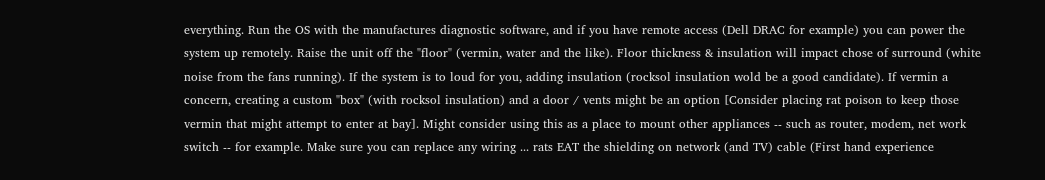everything. Run the OS with the manufactures diagnostic software, and if you have remote access (Dell DRAC for example) you can power the system up remotely. Raise the unit off the "floor" (vermin, water and the like). Floor thickness & insulation will impact chose of surround (white noise from the fans running). If the system is to loud for you, adding insulation (rocksol insulation wold be a good candidate). If vermin a concern, creating a custom "box" (with rocksol insulation) and a door / vents might be an option [Consider placing rat poison to keep those vermin that might attempt to enter at bay]. Might consider using this as a place to mount other appliances -- such as router, modem, net work switch -- for example. Make sure you can replace any wiring ... rats EAT the shielding on network (and TV) cable (First hand experience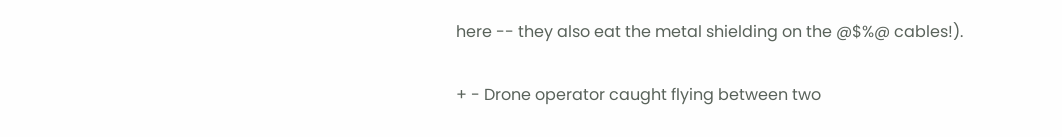here -- they also eat the metal shielding on the @$%@ cables!).

+ - Drone operator caught flying between two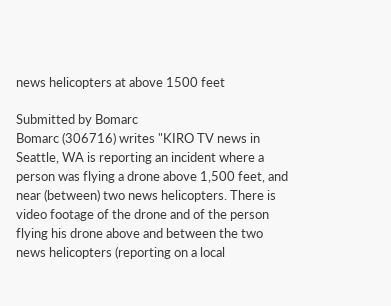news helicopters at above 1500 feet

Submitted by Bomarc
Bomarc (306716) writes "KIRO TV news in Seattle, WA is reporting an incident where a person was flying a drone above 1,500 feet, and near (between) two news helicopters. There is video footage of the drone and of the person flying his drone above and between the two news helicopters (reporting on a local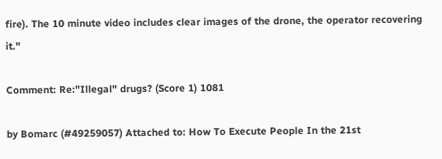fire). The 10 minute video includes clear images of the drone, the operator recovering it."

Comment: Re:"Illegal" drugs? (Score 1) 1081

by Bomarc (#49259057) Attached to: How To Execute People In the 21st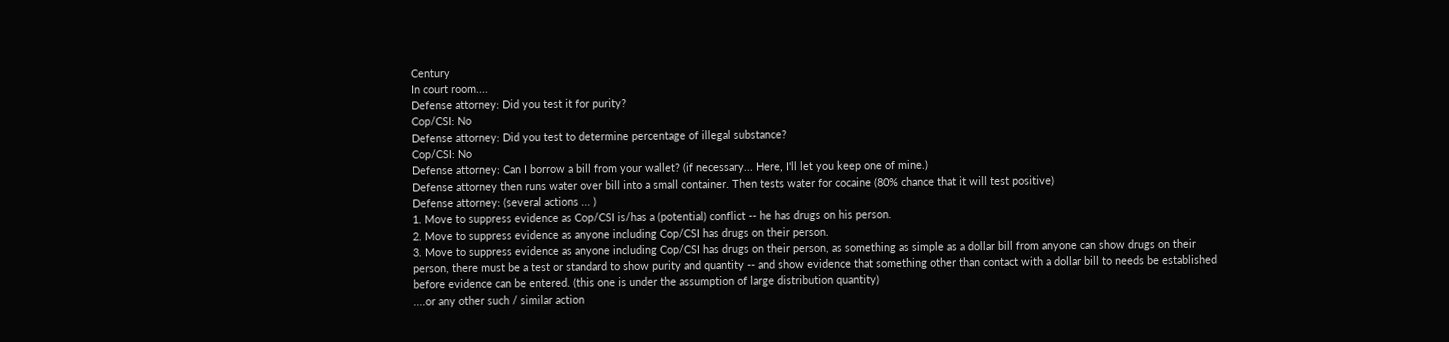Century
In court room....
Defense attorney: Did you test it for purity?
Cop/CSI: No
Defense attorney: Did you test to determine percentage of illegal substance?
Cop/CSI: No
Defense attorney: Can I borrow a bill from your wallet? (if necessary... Here, I'll let you keep one of mine.)
Defense attorney then runs water over bill into a small container. Then tests water for cocaine (80% chance that it will test positive)
Defense attorney: (several actions ... )
1. Move to suppress evidence as Cop/CSI is/has a (potential) conflict -- he has drugs on his person.
2. Move to suppress evidence as anyone including Cop/CSI has drugs on their person.
3. Move to suppress evidence as anyone including Cop/CSI has drugs on their person, as something as simple as a dollar bill from anyone can show drugs on their person, there must be a test or standard to show purity and quantity -- and show evidence that something other than contact with a dollar bill to needs be established before evidence can be entered. (this one is under the assumption of large distribution quantity)
....or any other such / similar action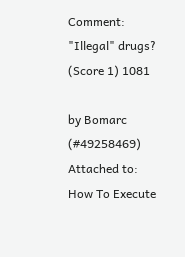Comment: "Illegal" drugs? (Score 1) 1081

by Bomarc (#49258469) Attached to: How To Execute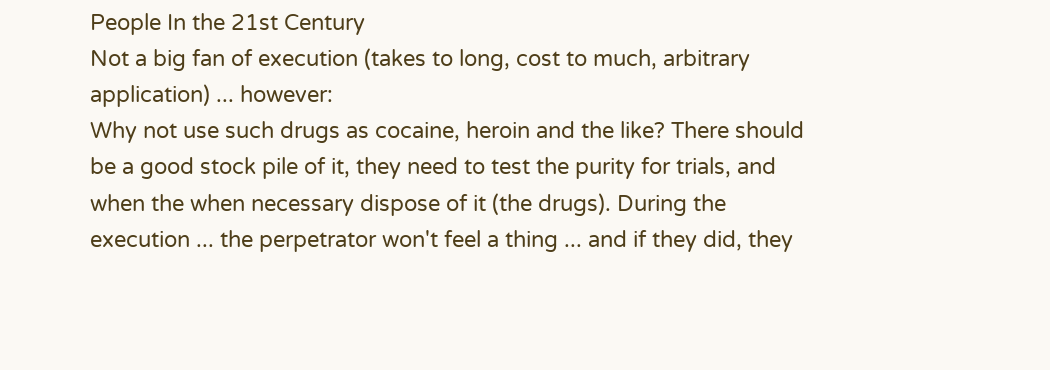People In the 21st Century
Not a big fan of execution (takes to long, cost to much, arbitrary application) ... however:
Why not use such drugs as cocaine, heroin and the like? There should be a good stock pile of it, they need to test the purity for trials, and when the when necessary dispose of it (the drugs). During the execution ... the perpetrator won't feel a thing ... and if they did, they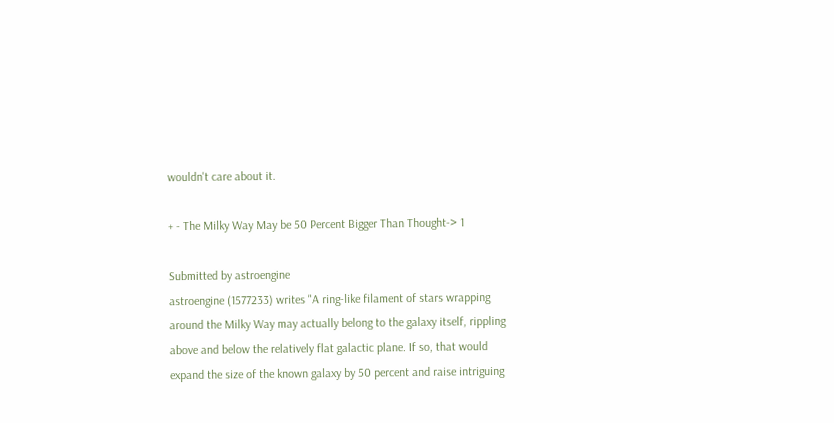wouldn't care about it.

+ - The Milky Way May be 50 Percent Bigger Than Thought-> 1

Submitted by astroengine
astroengine (1577233) writes "A ring-like filament of stars wrapping around the Milky Way may actually belong to the galaxy itself, rippling above and below the relatively flat galactic plane. If so, that would expand the size of the known galaxy by 50 percent and raise intriguing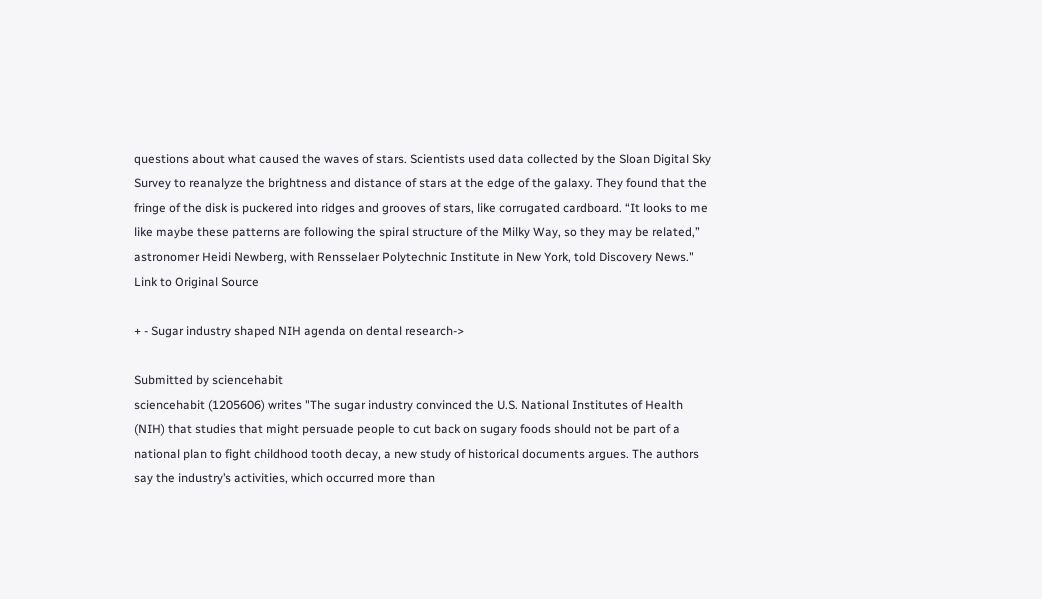questions about what caused the waves of stars. Scientists used data collected by the Sloan Digital Sky Survey to reanalyze the brightness and distance of stars at the edge of the galaxy. They found that the fringe of the disk is puckered into ridges and grooves of stars, like corrugated cardboard. “It looks to me like maybe these patterns are following the spiral structure of the Milky Way, so they may be related,” astronomer Heidi Newberg, with Rensselaer Polytechnic Institute in New York, told Discovery News."
Link to Original Source

+ - Sugar industry shaped NIH agenda on dental research->

Submitted by sciencehabit
sciencehabit (1205606) writes "The sugar industry convinced the U.S. National Institutes of Health (NIH) that studies that might persuade people to cut back on sugary foods should not be part of a national plan to fight childhood tooth decay, a new study of historical documents argues. The authors say the industry’s activities, which occurred more than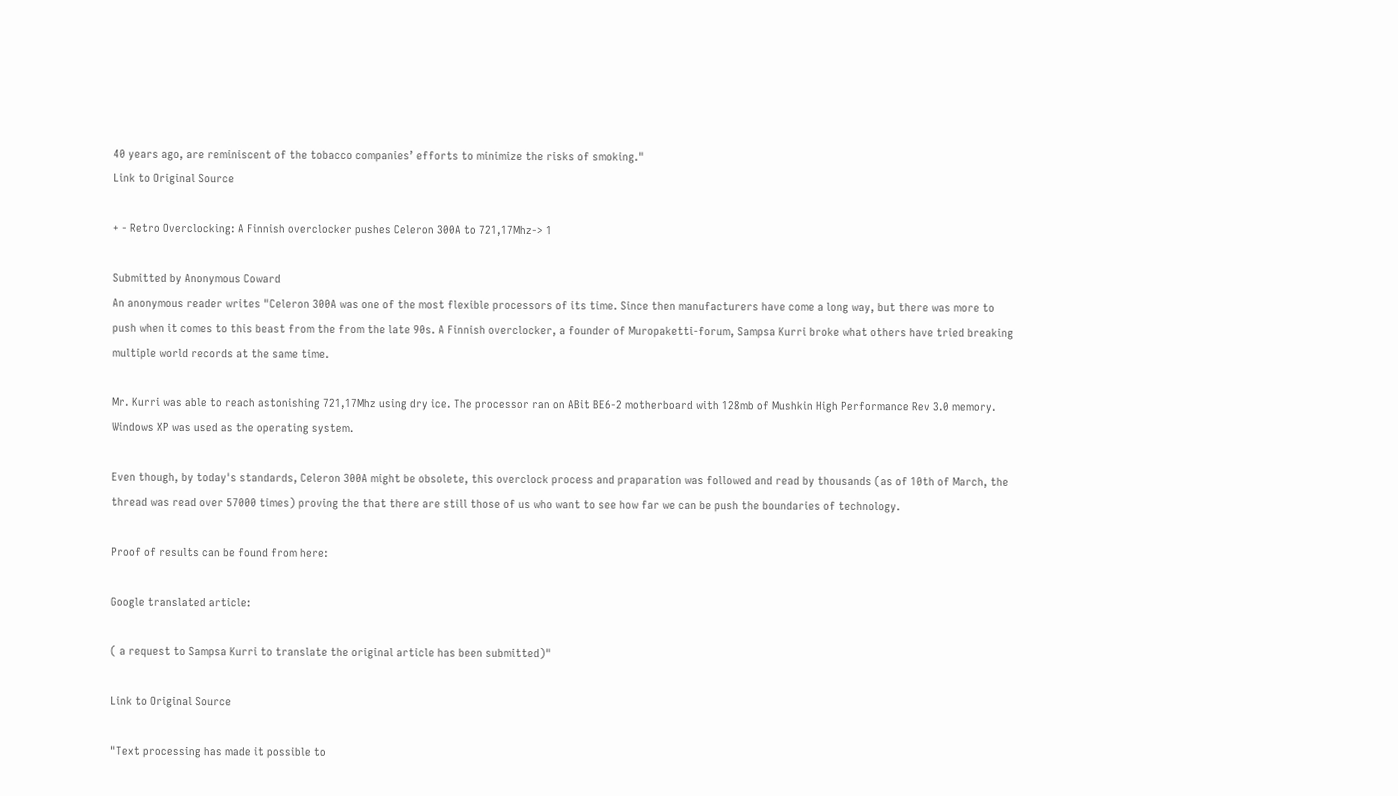40 years ago, are reminiscent of the tobacco companies’ efforts to minimize the risks of smoking."
Link to Original Source

+ - Retro Overclocking: A Finnish overclocker pushes Celeron 300A to 721,17Mhz-> 1

Submitted by Anonymous Coward
An anonymous reader writes "Celeron 300A was one of the most flexible processors of its time. Since then manufacturers have come a long way, but there was more to push when it comes to this beast from the from the late 90s. A Finnish overclocker, a founder of Muropaketti-forum, Sampsa Kurri broke what others have tried breaking multiple world records at the same time.

Mr. Kurri was able to reach astonishing 721,17Mhz using dry ice. The processor ran on ABit BE6-2 motherboard with 128mb of Mushkin High Performance Rev 3.0 memory. Windows XP was used as the operating system.

Even though, by today's standards, Celeron 300A might be obsolete, this overclock process and praparation was followed and read by thousands (as of 10th of March, the thread was read over 57000 times) proving the that there are still those of us who want to see how far we can be push the boundaries of technology.

Proof of results can be found from here:

Google translated article:

( a request to Sampsa Kurri to translate the original article has been submitted)"

Link to Original Source

"Text processing has made it possible to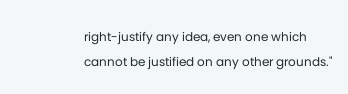right-justify any idea, even one which cannot be justified on any other grounds."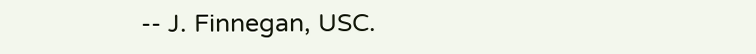-- J. Finnegan, USC.